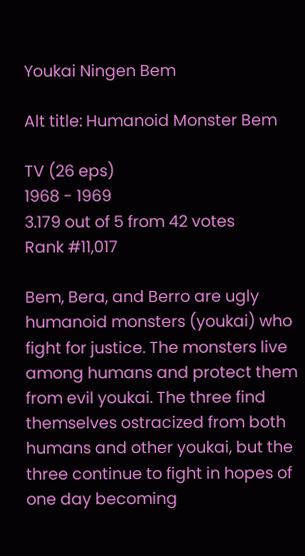Youkai Ningen Bem

Alt title: Humanoid Monster Bem

TV (26 eps)
1968 - 1969
3.179 out of 5 from 42 votes
Rank #11,017

Bem, Bera, and Berro are ugly humanoid monsters (youkai) who fight for justice. The monsters live among humans and protect them from evil youkai. The three find themselves ostracized from both humans and other youkai, but the three continue to fight in hopes of one day becoming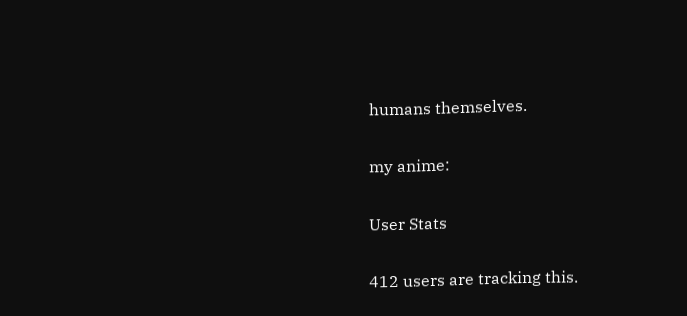humans themselves.

my anime:

User Stats

412 users are tracking this.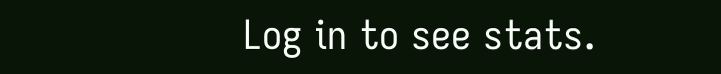Log in to see stats.